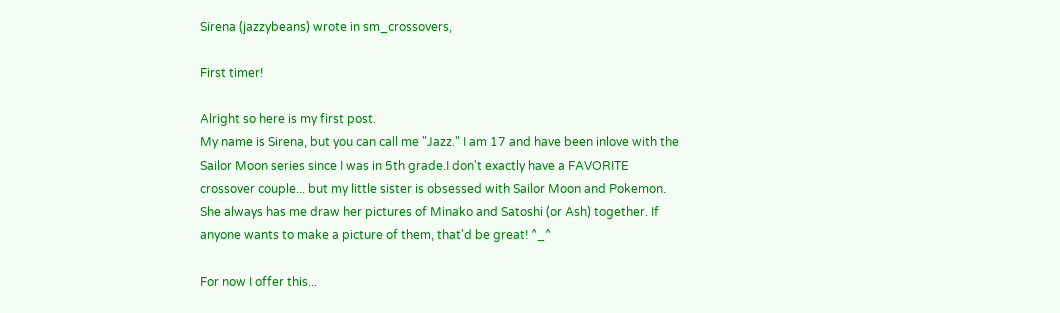Sirena (jazzybeans) wrote in sm_crossovers,

First timer!

Alright so here is my first post.
My name is Sirena, but you can call me "Jazz." I am 17 and have been inlove with the Sailor Moon series since I was in 5th grade.I don't exactly have a FAVORITE crossover couple... but my little sister is obsessed with Sailor Moon and Pokemon. She always has me draw her pictures of Minako and Satoshi (or Ash) together. If anyone wants to make a picture of them, that'd be great! ^_^

For now I offer this...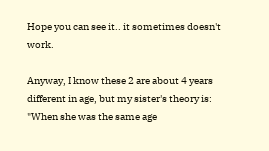Hope you can see it.. it sometimes doesn't work.

Anyway, I know these 2 are about 4 years different in age, but my sister's theory is: "When she was the same age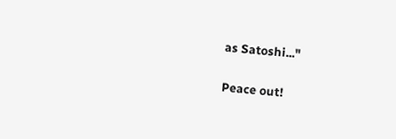as Satoshi..."

Peace out!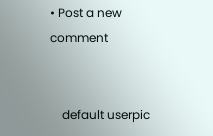• Post a new comment


    default userpic